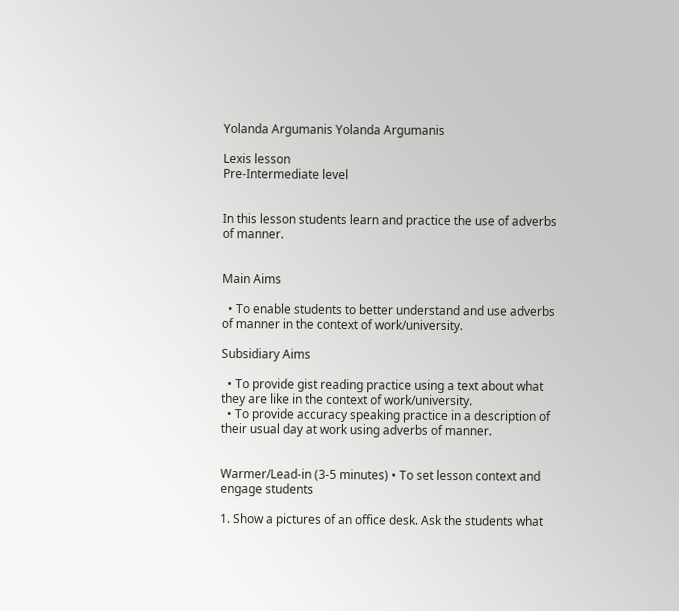Yolanda Argumanis Yolanda Argumanis

Lexis lesson
Pre-Intermediate level


In this lesson students learn and practice the use of adverbs of manner.


Main Aims

  • To enable students to better understand and use adverbs of manner in the context of work/university.

Subsidiary Aims

  • To provide gist reading practice using a text about what they are like in the context of work/university.
  • To provide accuracy speaking practice in a description of their usual day at work using adverbs of manner.


Warmer/Lead-in (3-5 minutes) • To set lesson context and engage students

1. Show a pictures of an office desk. Ask the students what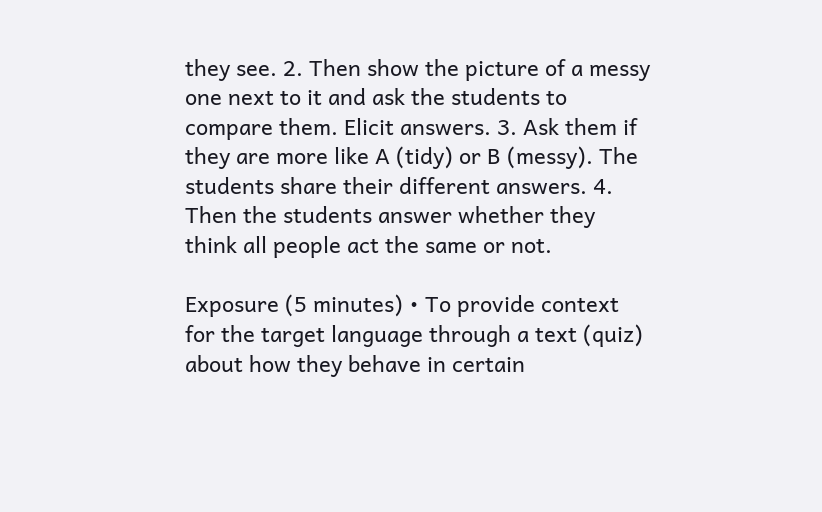they see. 2. Then show the picture of a messy one next to it and ask the students to compare them. Elicit answers. 3. Ask them if they are more like A (tidy) or B (messy). The students share their different answers. 4. Then the students answer whether they think all people act the same or not.

Exposure (5 minutes) • To provide context for the target language through a text (quiz) about how they behave in certain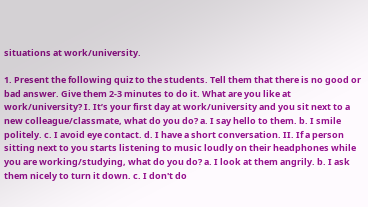situations at work/university.

1. Present the following quiz to the students. Tell them that there is no good or bad answer. Give them 2-3 minutes to do it. What are you like at work/university? I. It’s your first day at work/university and you sit next to a new colleague/classmate, what do you do? a. I say hello to them. b. I smile politely. c. I avoid eye contact. d. I have a short conversation. II. If a person sitting next to you starts listening to music loudly on their headphones while you are working/studying, what do you do? a. I look at them angrily. b. I ask them nicely to turn it down. c. I don't do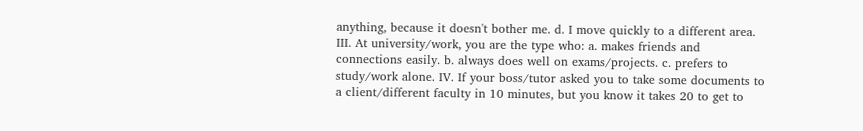anything, because it doesn't bother me. d. I move quickly to a different area. III. At university/work, you are the type who: a. makes friends and connections easily. b. always does well on exams/projects. c. prefers to study/work alone. IV. If your boss/tutor asked you to take some documents to a client/different faculty in 10 minutes, but you know it takes 20 to get to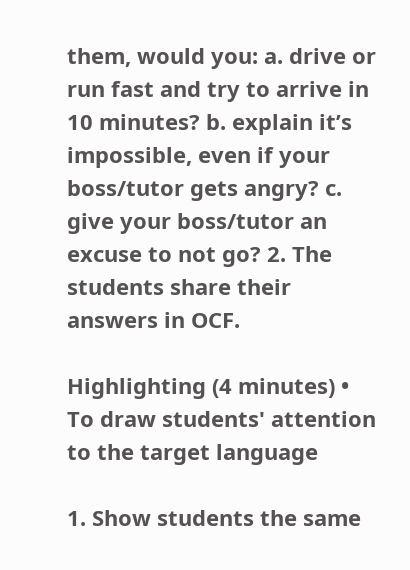them, would you: a. drive or run fast and try to arrive in 10 minutes? b. explain it’s impossible, even if your boss/tutor gets angry? c. give your boss/tutor an excuse to not go? 2. The students share their answers in OCF.

Highlighting (4 minutes) • To draw students' attention to the target language

1. Show students the same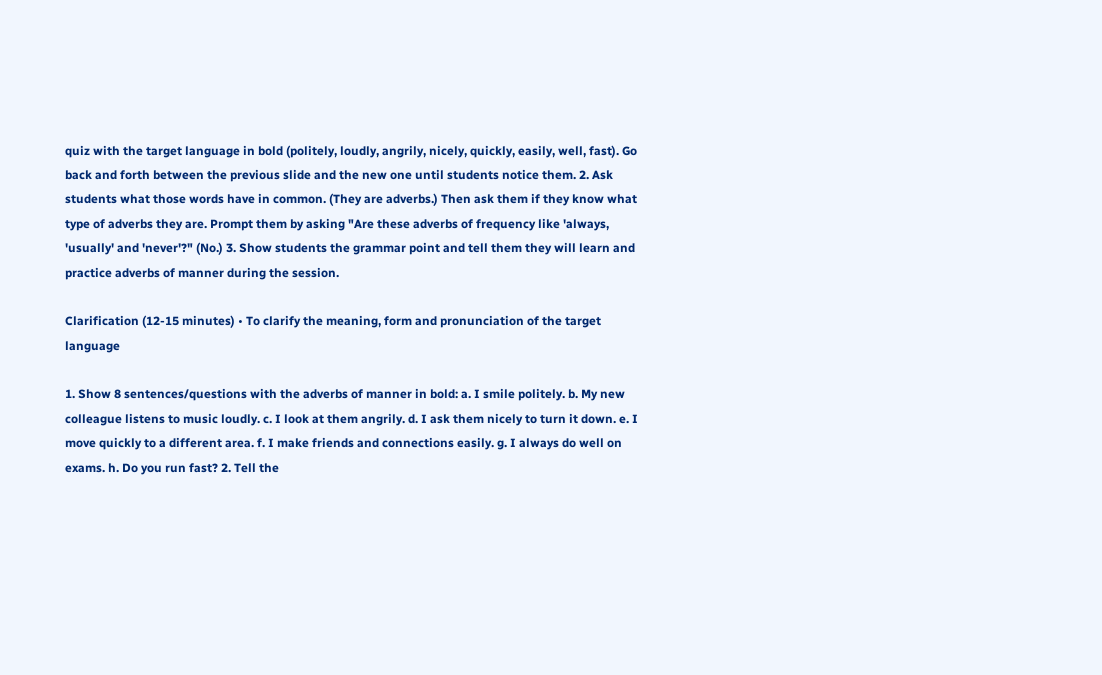quiz with the target language in bold (politely, loudly, angrily, nicely, quickly, easily, well, fast). Go back and forth between the previous slide and the new one until students notice them. 2. Ask students what those words have in common. (They are adverbs.) Then ask them if they know what type of adverbs they are. Prompt them by asking "Are these adverbs of frequency like 'always, 'usually' and 'never'?" (No.) 3. Show students the grammar point and tell them they will learn and practice adverbs of manner during the session.

Clarification (12-15 minutes) • To clarify the meaning, form and pronunciation of the target language

1. Show 8 sentences/questions with the adverbs of manner in bold: a. I smile politely. b. My new colleague listens to music loudly. c. I look at them angrily. d. I ask them nicely to turn it down. e. I move quickly to a different area. f. I make friends and connections easily. g. I always do well on exams. h. Do you run fast? 2. Tell the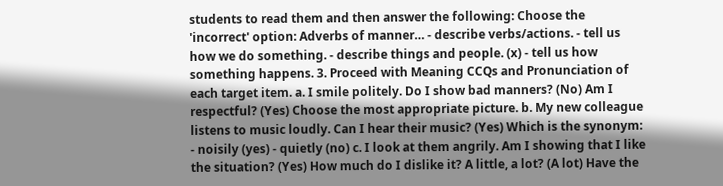students to read them and then answer the following: Choose the 'incorrect' option: Adverbs of manner… - describe verbs/actions. - tell us how we do something. - describe things and people. (x) - tell us how something happens. 3. Proceed with Meaning CCQs and Pronunciation of each target item. a. I smile politely. Do I show bad manners? (No) Am I respectful? (Yes) Choose the most appropriate picture. b. My new colleague listens to music loudly. Can I hear their music? (Yes) Which is the synonym: - noisily (yes) - quietly (no) c. I look at them angrily. Am I showing that I like the situation? (Yes) How much do I dislike it? A little, a lot? (A lot) Have the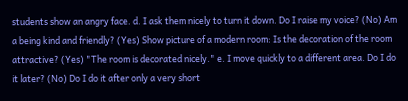students show an angry face. d. I ask them nicely to turn it down. Do I raise my voice? (No) Am a being kind and friendly? (Yes) Show picture of a modern room: Is the decoration of the room attractive? (Yes) "The room is decorated nicely." e. I move quickly to a different area. Do I do it later? (No) Do I do it after only a very short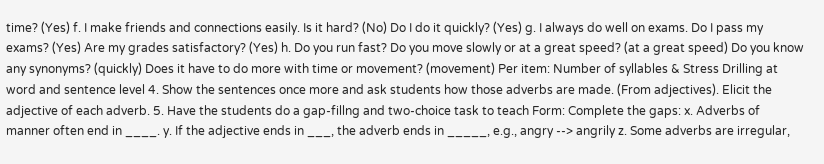time? (Yes) f. I make friends and connections easily. Is it hard? (No) Do I do it quickly? (Yes) g. I always do well on exams. Do I pass my exams? (Yes) Are my grades satisfactory? (Yes) h. Do you run fast? Do you move slowly or at a great speed? (at a great speed) Do you know any synonyms? (quickly) Does it have to do more with time or movement? (movement) Per item: Number of syllables & Stress Drilling at word and sentence level 4. Show the sentences once more and ask students how those adverbs are made. (From adjectives). Elicit the adjective of each adverb. 5. Have the students do a gap-fillng and two-choice task to teach Form: Complete the gaps: x. Adverbs of manner often end in ____. y. If the adjective ends in ___, the adverb ends in _____, e.g., angry --> angrily z. Some adverbs are irregular,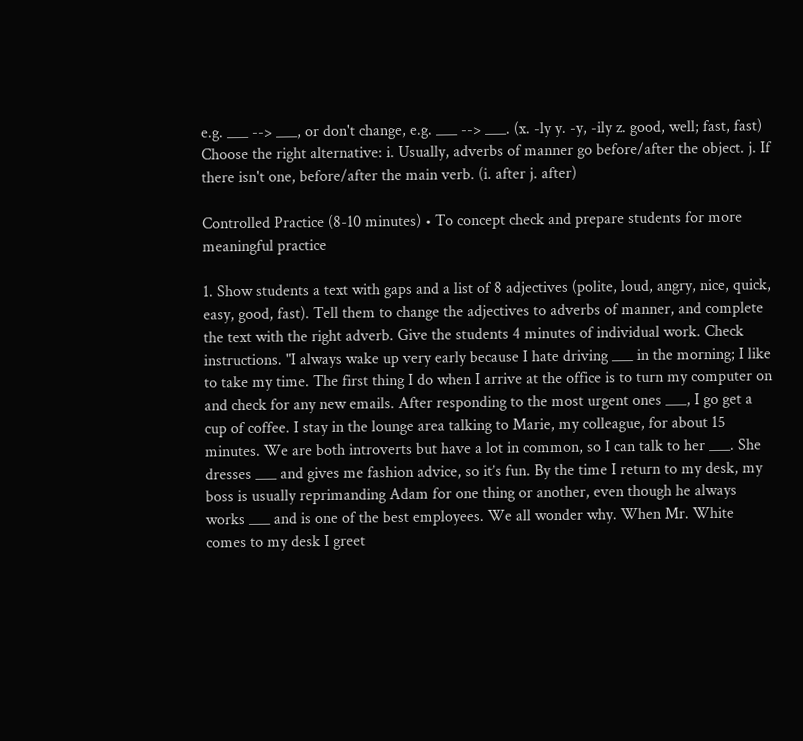e.g. ___ --> ___, or don't change, e.g. ___ --> ___. (x. -ly y. -y, -ily z. good, well; fast, fast) Choose the right alternative: i. Usually, adverbs of manner go before/after the object. j. If there isn't one, before/after the main verb. (i. after j. after)

Controlled Practice (8-10 minutes) • To concept check and prepare students for more meaningful practice

1. Show students a text with gaps and a list of 8 adjectives (polite, loud, angry, nice, quick, easy, good, fast). Tell them to change the adjectives to adverbs of manner, and complete the text with the right adverb. Give the students 4 minutes of individual work. Check instructions. "I always wake up very early because I hate driving ___ in the morning; I like to take my time. The first thing I do when I arrive at the office is to turn my computer on and check for any new emails. After responding to the most urgent ones ___, I go get a cup of coffee. I stay in the lounge area talking to Marie, my colleague, for about 15 minutes. We are both introverts but have a lot in common, so I can talk to her ___. She dresses ___ and gives me fashion advice, so it’s fun. By the time I return to my desk, my boss is usually reprimanding Adam for one thing or another, even though he always works ___ and is one of the best employees. We all wonder why. When Mr. White comes to my desk I greet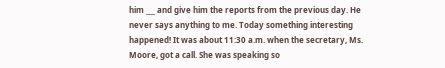him ___ and give him the reports from the previous day. He never says anything to me. Today something interesting happened! It was about 11:30 a.m. when the secretary, Ms. Moore, got a call. She was speaking so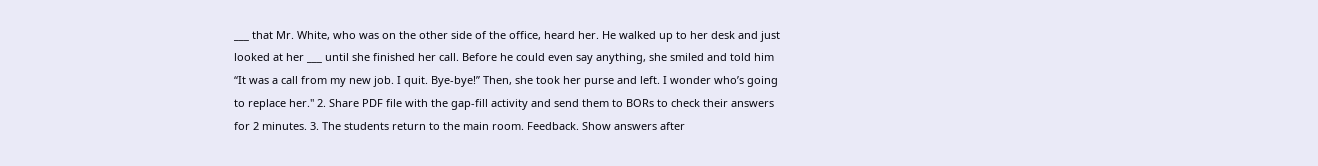___ that Mr. White, who was on the other side of the office, heard her. He walked up to her desk and just looked at her ___ until she finished her call. Before he could even say anything, she smiled and told him “It was a call from my new job. I quit. Bye-bye!” Then, she took her purse and left. I wonder who’s going to replace her." 2. Share PDF file with the gap-fill activity and send them to BORs to check their answers for 2 minutes. 3. The students return to the main room. Feedback. Show answers after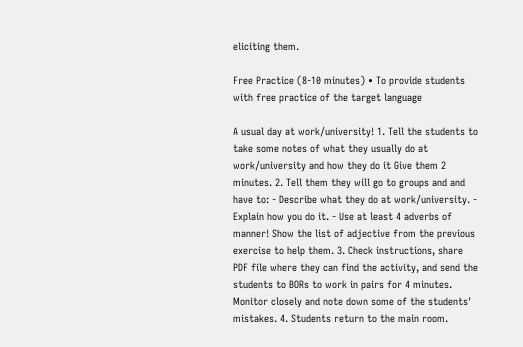eliciting them.

Free Practice (8-10 minutes) • To provide students with free practice of the target language

A usual day at work/university! 1. Tell the students to take some notes of what they usually do at work/university and how they do it Give them 2 minutes. 2. Tell them they will go to groups and and have to: - Describe what they do at work/university. - Explain how you do it. - Use at least 4 adverbs of manner! Show the list of adjective from the previous exercise to help them. 3. Check instructions, share PDF file where they can find the activity, and send the students to BORs to work in pairs for 4 minutes. Monitor closely and note down some of the students' mistakes. 4. Students return to the main room.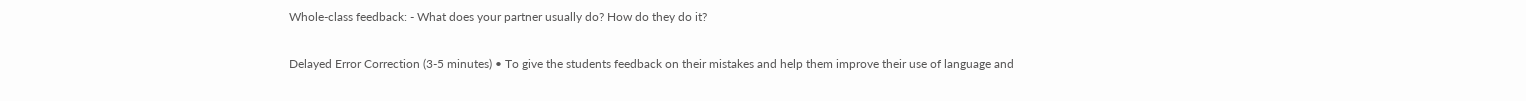Whole-class feedback: - What does your partner usually do? How do they do it?

Delayed Error Correction (3-5 minutes) • To give the students feedback on their mistakes and help them improve their use of language and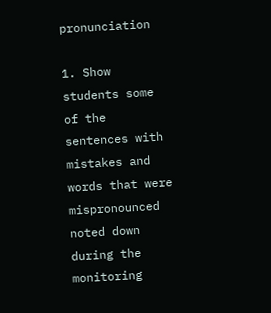pronunciation

1. Show students some of the sentences with mistakes and words that were mispronounced noted down during the monitoring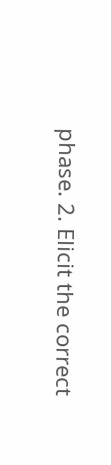phase. 2. Elicit the correct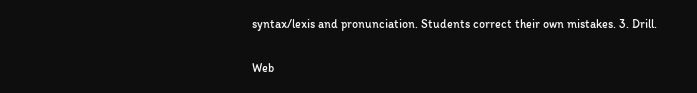syntax/lexis and pronunciation. Students correct their own mistakes. 3. Drill.

Web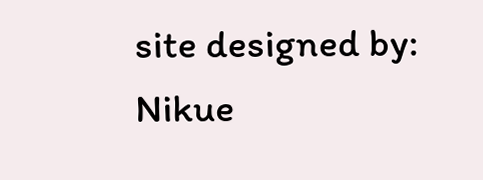site designed by: Nikue